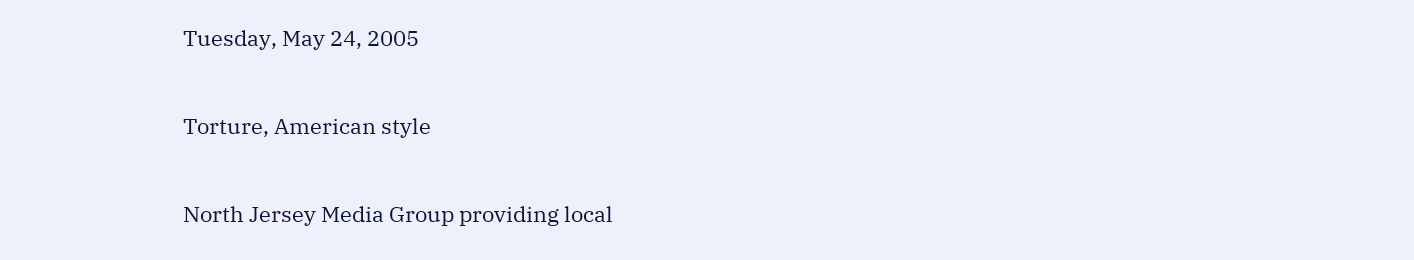Tuesday, May 24, 2005

Torture, American style

North Jersey Media Group providing local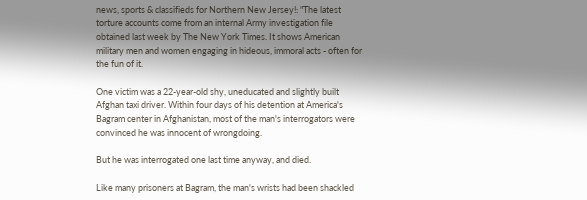news, sports & classifieds for Northern New Jersey!: "The latest torture accounts come from an internal Army investigation file obtained last week by The New York Times. It shows American military men and women engaging in hideous, immoral acts - often for the fun of it.

One victim was a 22-year-old shy, uneducated and slightly built Afghan taxi driver. Within four days of his detention at America's Bagram center in Afghanistan, most of the man's interrogators were convinced he was innocent of wrongdoing.

But he was interrogated one last time anyway, and died.

Like many prisoners at Bagram, the man's wrists had been shackled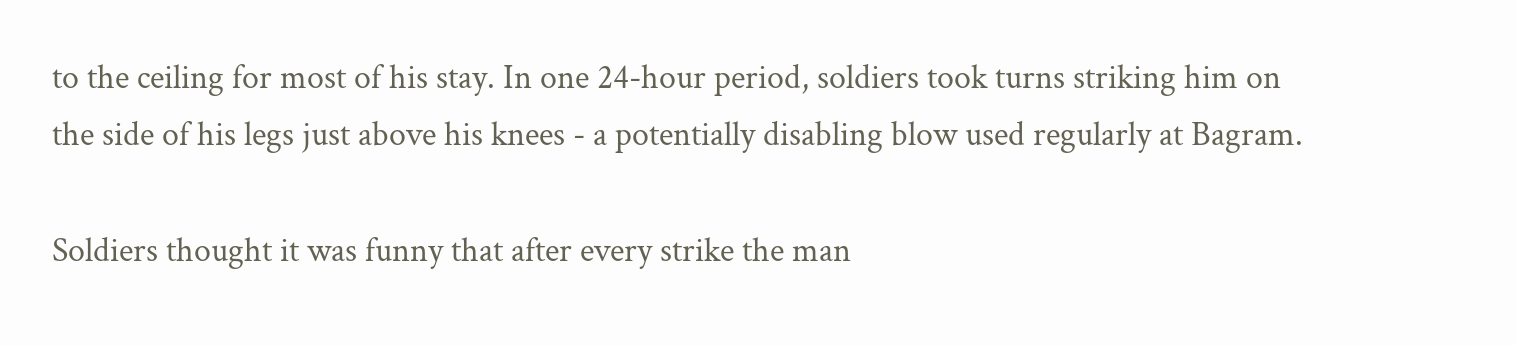to the ceiling for most of his stay. In one 24-hour period, soldiers took turns striking him on the side of his legs just above his knees - a potentially disabling blow used regularly at Bagram.

Soldiers thought it was funny that after every strike the man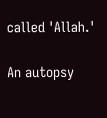called 'Allah.'

An autopsy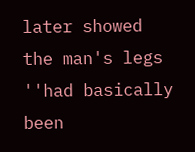later showed the man's legs ''had basically been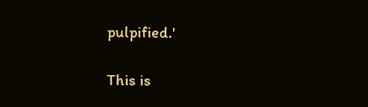pulpified.'

This is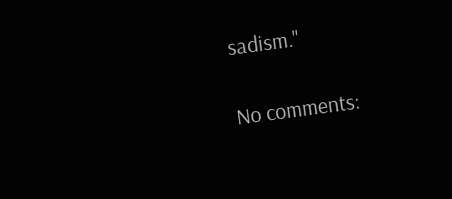sadism."

No comments: